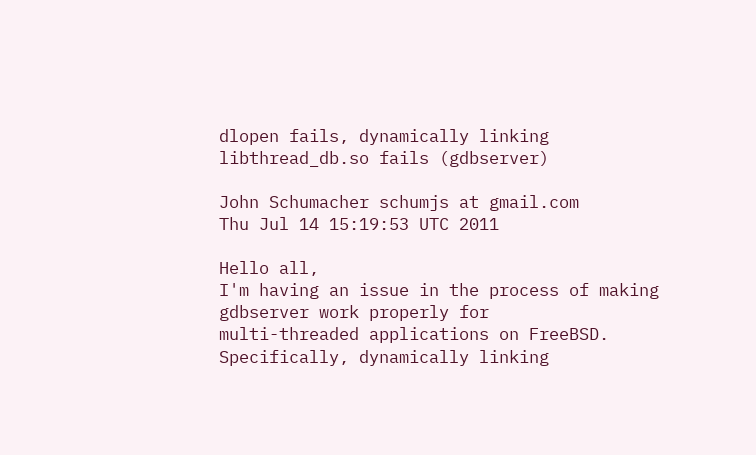dlopen fails, dynamically linking libthread_db.so fails (gdbserver)

John Schumacher schumjs at gmail.com
Thu Jul 14 15:19:53 UTC 2011

Hello all,
I'm having an issue in the process of making gdbserver work properly for
multi-threaded applications on FreeBSD.
Specifically, dynamically linking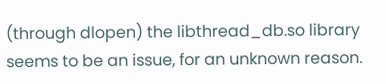(through dlopen) the libthread_db.so library
seems to be an issue, for an unknown reason.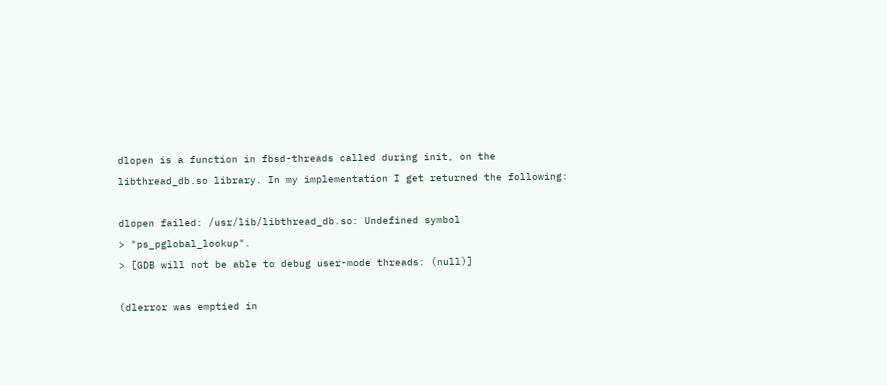dlopen is a function in fbsd-threads called during init, on the
libthread_db.so library. In my implementation I get returned the following:

dlopen failed: /usr/lib/libthread_db.so: Undefined symbol
> "ps_pglobal_lookup".
> [GDB will not be able to debug user-mode threads: (null)]

(dlerror was emptied in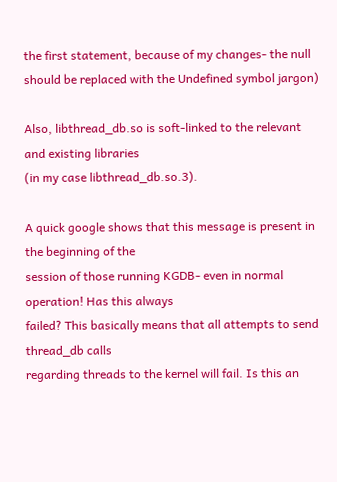the first statement, because of my changes- the null
should be replaced with the Undefined symbol jargon)

Also, libthread_db.so is soft-linked to the relevant and existing libraries
(in my case libthread_db.so.3).

A quick google shows that this message is present in the beginning of the
session of those running KGDB- even in normal operation! Has this always
failed? This basically means that all attempts to send thread_db calls
regarding threads to the kernel will fail. Is this an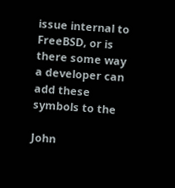issue internal to
FreeBSD, or is there some way a developer can add these symbols to the

John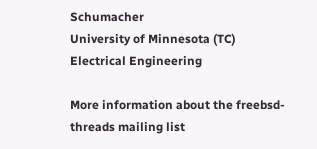Schumacher
University of Minnesota (TC)
Electrical Engineering

More information about the freebsd-threads mailing list